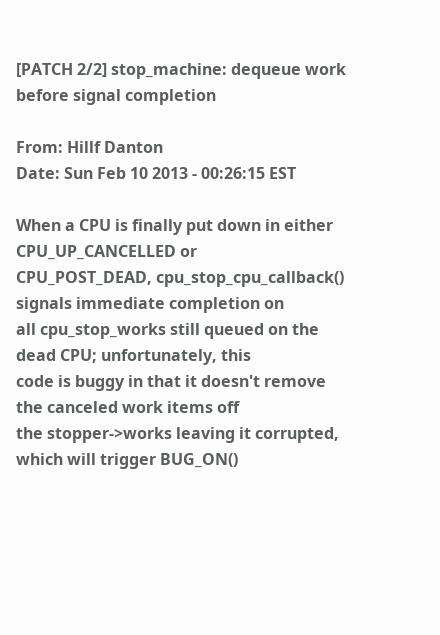[PATCH 2/2] stop_machine: dequeue work before signal completion

From: Hillf Danton
Date: Sun Feb 10 2013 - 00:26:15 EST

When a CPU is finally put down in either CPU_UP_CANCELLED or
CPU_POST_DEAD, cpu_stop_cpu_callback() signals immediate completion on
all cpu_stop_works still queued on the dead CPU; unfortunately, this
code is buggy in that it doesn't remove the canceled work items off
the stopper->works leaving it corrupted, which will trigger BUG_ON()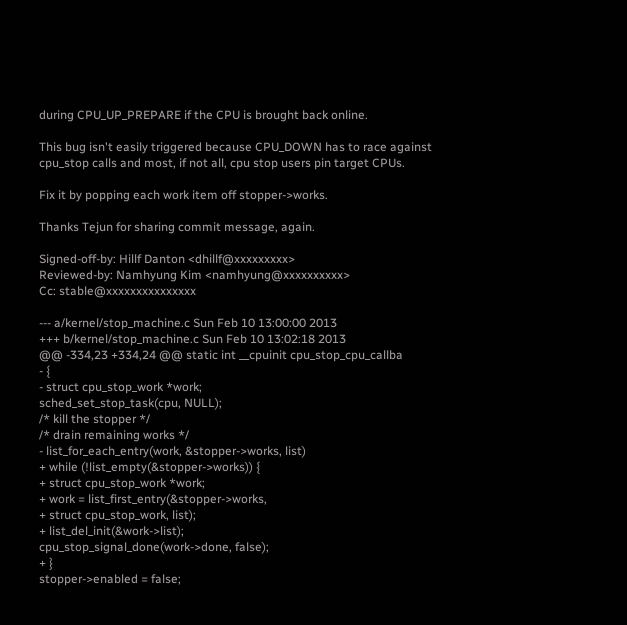during CPU_UP_PREPARE if the CPU is brought back online.

This bug isn't easily triggered because CPU_DOWN has to race against
cpu_stop calls and most, if not all, cpu stop users pin target CPUs.

Fix it by popping each work item off stopper->works.

Thanks Tejun for sharing commit message, again.

Signed-off-by: Hillf Danton <dhillf@xxxxxxxxx>
Reviewed-by: Namhyung Kim <namhyung@xxxxxxxxxx>
Cc: stable@xxxxxxxxxxxxxxx

--- a/kernel/stop_machine.c Sun Feb 10 13:00:00 2013
+++ b/kernel/stop_machine.c Sun Feb 10 13:02:18 2013
@@ -334,23 +334,24 @@ static int __cpuinit cpu_stop_cpu_callba
- {
- struct cpu_stop_work *work;
sched_set_stop_task(cpu, NULL);
/* kill the stopper */
/* drain remaining works */
- list_for_each_entry(work, &stopper->works, list)
+ while (!list_empty(&stopper->works)) {
+ struct cpu_stop_work *work;
+ work = list_first_entry(&stopper->works,
+ struct cpu_stop_work, list);
+ list_del_init(&work->list);
cpu_stop_signal_done(work->done, false);
+ }
stopper->enabled = false;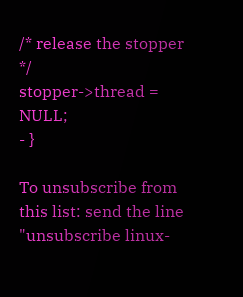/* release the stopper */
stopper->thread = NULL;
- }

To unsubscribe from this list: send the line "unsubscribe linux-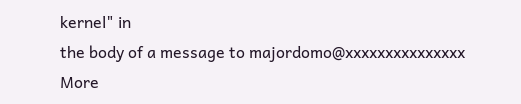kernel" in
the body of a message to majordomo@xxxxxxxxxxxxxxx
More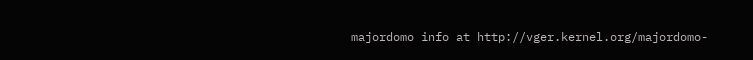majordomo info at http://vger.kernel.org/majordomo-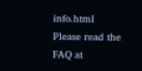info.html
Please read the FAQ at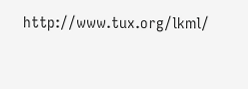http://www.tux.org/lkml/